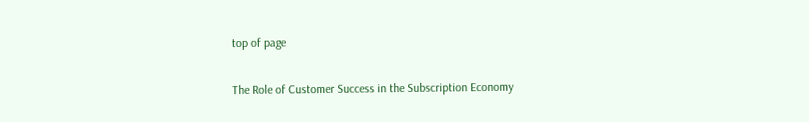top of page

The Role of Customer Success in the Subscription Economy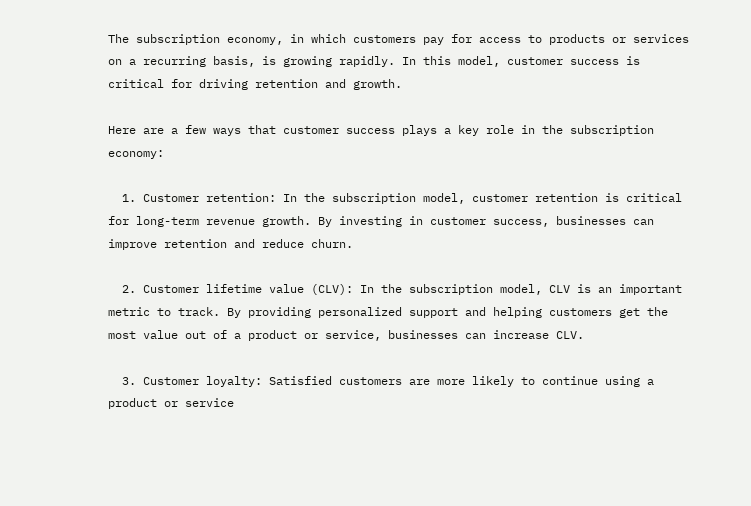The subscription economy, in which customers pay for access to products or services on a recurring basis, is growing rapidly. In this model, customer success is critical for driving retention and growth.

Here are a few ways that customer success plays a key role in the subscription economy:

  1. Customer retention: In the subscription model, customer retention is critical for long-term revenue growth. By investing in customer success, businesses can improve retention and reduce churn.

  2. Customer lifetime value (CLV): In the subscription model, CLV is an important metric to track. By providing personalized support and helping customers get the most value out of a product or service, businesses can increase CLV.

  3. Customer loyalty: Satisfied customers are more likely to continue using a product or service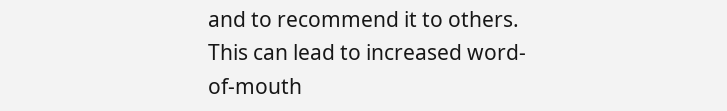and to recommend it to others. This can lead to increased word-of-mouth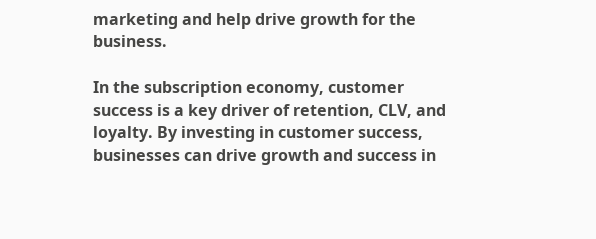marketing and help drive growth for the business.

In the subscription economy, customer success is a key driver of retention, CLV, and loyalty. By investing in customer success, businesses can drive growth and success in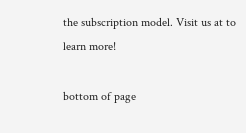the subscription model. Visit us at to learn more!

bottom of page